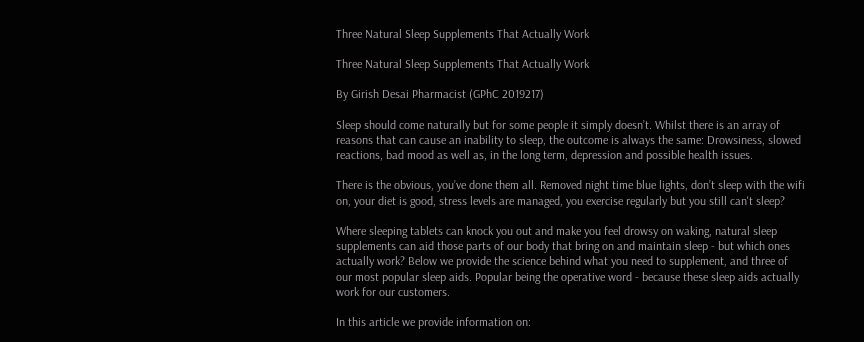Three Natural Sleep Supplements That Actually Work

Three Natural Sleep Supplements That Actually Work

By Girish Desai Pharmacist (GPhC 2019217)

Sleep should come naturally but for some people it simply doesn’t. Whilst there is an array of reasons that can cause an inability to sleep, the outcome is always the same: Drowsiness, slowed reactions, bad mood as well as, in the long term, depression and possible health issues.

There is the obvious, you’ve done them all. Removed night time blue lights, don’t sleep with the wifi on, your diet is good, stress levels are managed, you exercise regularly but you still can't sleep?

Where sleeping tablets can knock you out and make you feel drowsy on waking, natural sleep supplements can aid those parts of our body that bring on and maintain sleep - but which ones actually work? Below we provide the science behind what you need to supplement, and three of our most popular sleep aids. Popular being the operative word - because these sleep aids actually work for our customers.

In this article we provide information on: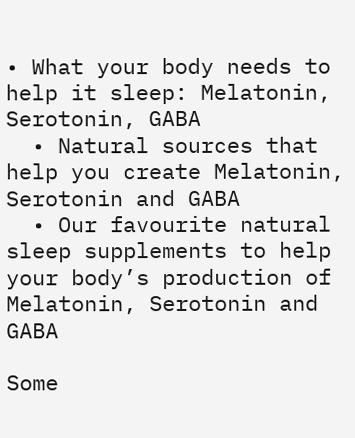• What your body needs to help it sleep: Melatonin, Serotonin, GABA
  • Natural sources that help you create Melatonin, Serotonin and GABA
  • Our favourite natural sleep supplements to help your body’s production of Melatonin, Serotonin and GABA

Some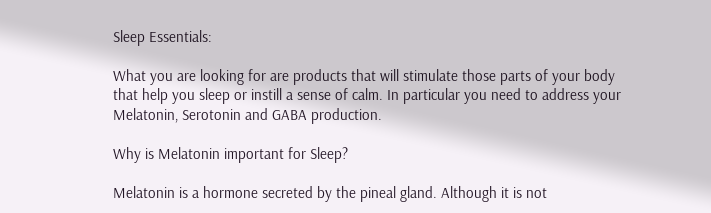Sleep Essentials:

What you are looking for are products that will stimulate those parts of your body that help you sleep or instill a sense of calm. In particular you need to address your Melatonin, Serotonin and GABA production.

Why is Melatonin important for Sleep?

Melatonin is a hormone secreted by the pineal gland. Although it is not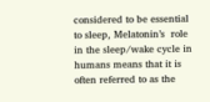considered to be essential to sleep, Melatonin’s  role in the sleep/wake cycle in humans means that it is often referred to as the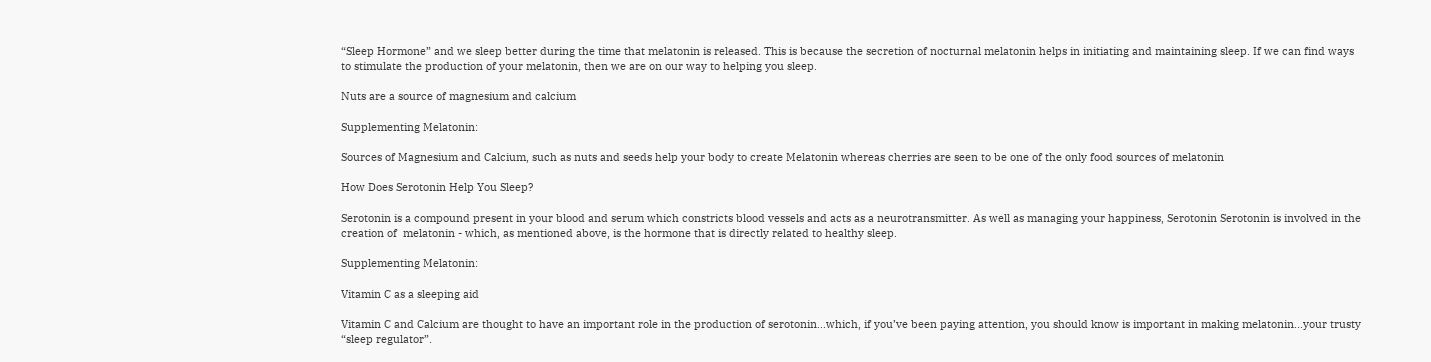“Sleep Hormone” and we sleep better during the time that melatonin is released. This is because the secretion of nocturnal melatonin helps in initiating and maintaining sleep. If we can find ways to stimulate the production of your melatonin, then we are on our way to helping you sleep.

Nuts are a source of magnesium and calcium

Supplementing Melatonin:

Sources of Magnesium and Calcium, such as nuts and seeds help your body to create Melatonin whereas cherries are seen to be one of the only food sources of melatonin

How Does Serotonin Help You Sleep?

Serotonin is a compound present in your blood and serum which constricts blood vessels and acts as a neurotransmitter. As well as managing your happiness, Serotonin Serotonin is involved in the creation of  melatonin - which, as mentioned above, is the hormone that is directly related to healthy sleep.

Supplementing Melatonin:

Vitamin C as a sleeping aid

Vitamin C and Calcium are thought to have an important role in the production of serotonin...which, if you’ve been paying attention, you should know is important in making melatonin...your trusty “sleep regulator”.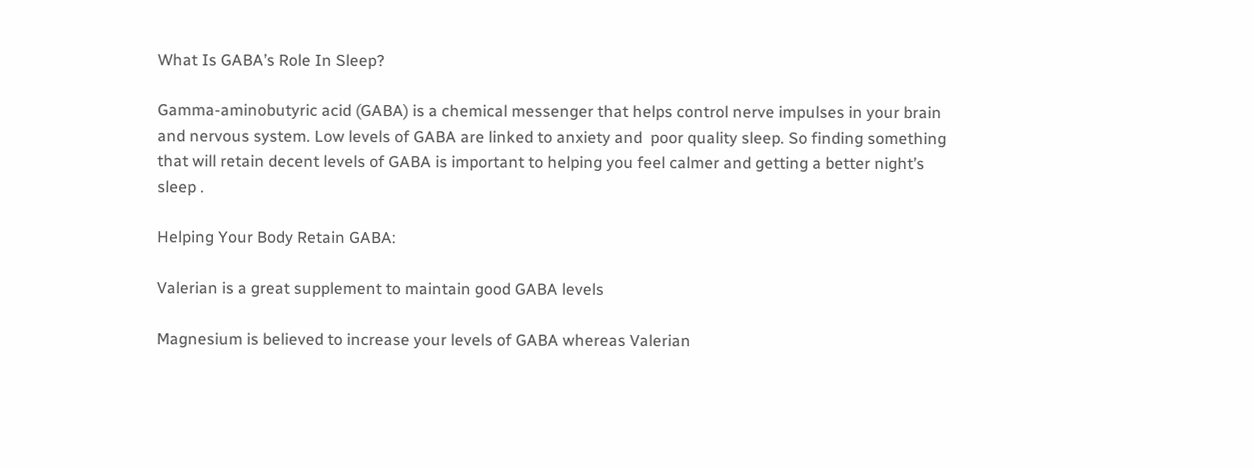What Is GABA’s Role In Sleep?

Gamma-aminobutyric acid (GABA) is a chemical messenger that helps control nerve impulses in your brain and nervous system. Low levels of GABA are linked to anxiety and  poor quality sleep. So finding something that will retain decent levels of GABA is important to helping you feel calmer and getting a better night’s sleep .

Helping Your Body Retain GABA:

Valerian is a great supplement to maintain good GABA levels

Magnesium is believed to increase your levels of GABA whereas Valerian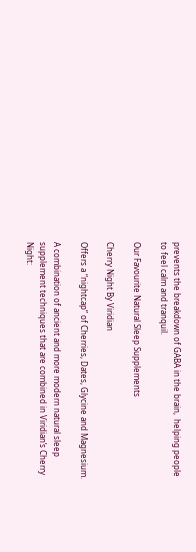prevents the breakdown of GABA in the brain,  helping people to feel calm and tranquil.

Our Favourite Natural Sleep Supplements

Cherry Night By Viridian

Offers a “nightcap” of Cherries, Dates, Glycine and Magnesium.

A combination of ancient and more modern natural sleep supplement techniques that are combined in Viridian’s Cherry Night: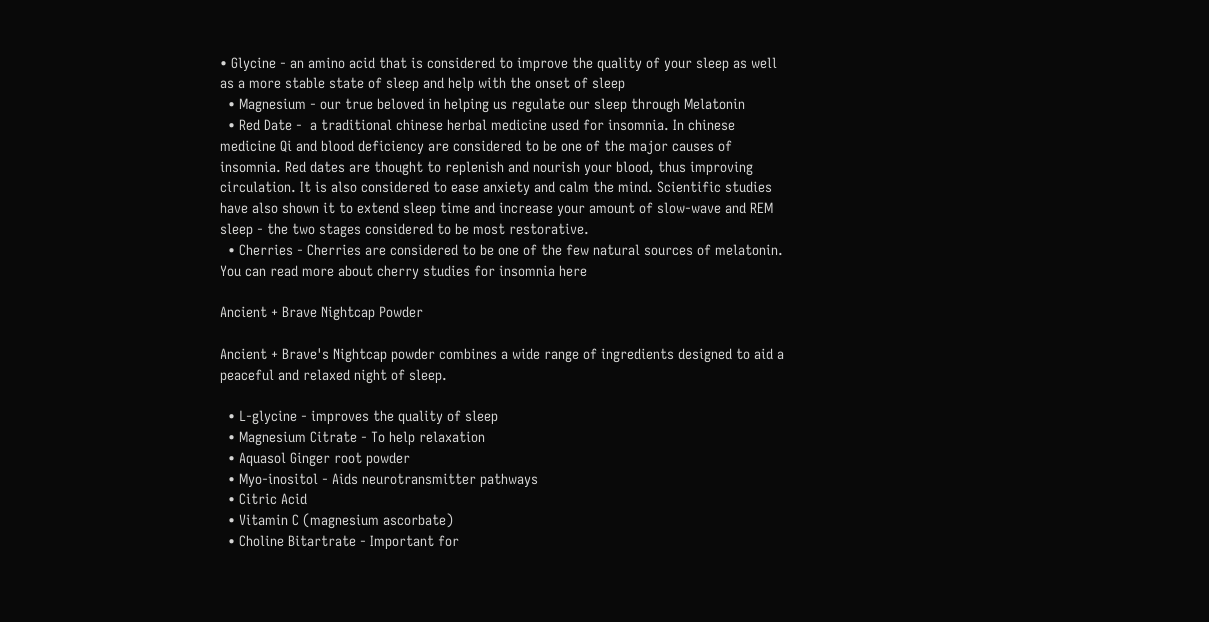• Glycine - an amino acid that is considered to improve the quality of your sleep as well as a more stable state of sleep and help with the onset of sleep
  • Magnesium - our true beloved in helping us regulate our sleep through Melatonin
  • Red Date -  a traditional chinese herbal medicine used for insomnia. In chinese medicine Qi and blood deficiency are considered to be one of the major causes of insomnia. Red dates are thought to replenish and nourish your blood, thus improving circulation. It is also considered to ease anxiety and calm the mind. Scientific studies have also shown it to extend sleep time and increase your amount of slow-wave and REM sleep - the two stages considered to be most restorative.
  • Cherries - Cherries are considered to be one of the few natural sources of melatonin. You can read more about cherry studies for insomnia here

Ancient + Brave Nightcap Powder

Ancient + Brave's Nightcap powder combines a wide range of ingredients designed to aid a peaceful and relaxed night of sleep.

  • L-glycine - improves the quality of sleep
  • Magnesium Citrate - To help relaxation
  • Aquasol Ginger root powder
  • Myo-inositol - Aids neurotransmitter pathways
  • Citric Acid
  • Vitamin C (magnesium ascorbate)
  • Choline Bitartrate - Important for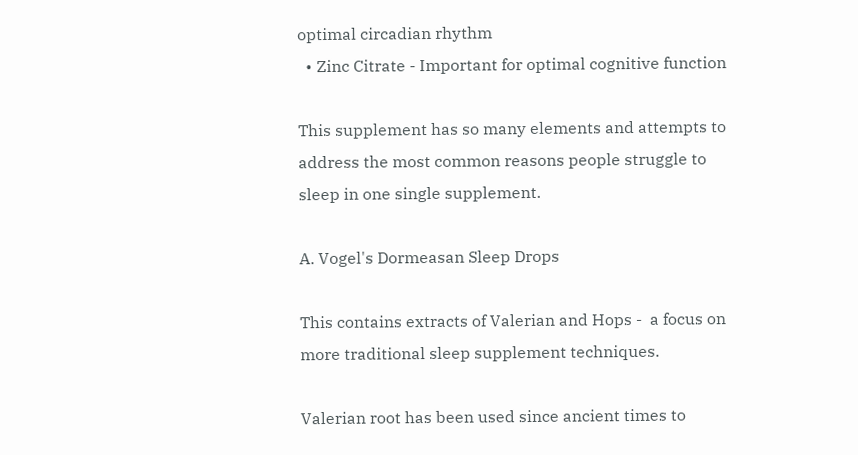optimal circadian rhythm
  • Zinc Citrate - Important for optimal cognitive function

This supplement has so many elements and attempts to address the most common reasons people struggle to sleep in one single supplement.

A. Vogel's Dormeasan Sleep Drops

This contains extracts of Valerian and Hops -  a focus on more traditional sleep supplement techniques.

Valerian root has been used since ancient times to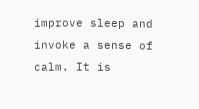improve sleep and invoke a sense of calm. It is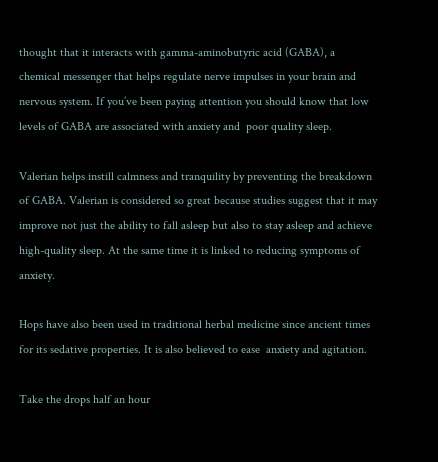thought that it interacts with gamma-aminobutyric acid (GABA), a chemical messenger that helps regulate nerve impulses in your brain and nervous system. If you’ve been paying attention you should know that low levels of GABA are associated with anxiety and  poor quality sleep.

Valerian helps instill calmness and tranquility by preventing the breakdown of GABA. Valerian is considered so great because studies suggest that it may improve not just the ability to fall asleep but also to stay asleep and achieve high-quality sleep. At the same time it is linked to reducing symptoms of anxiety.

Hops have also been used in traditional herbal medicine since ancient times for its sedative properties. It is also believed to ease  anxiety and agitation.

Take the drops half an hour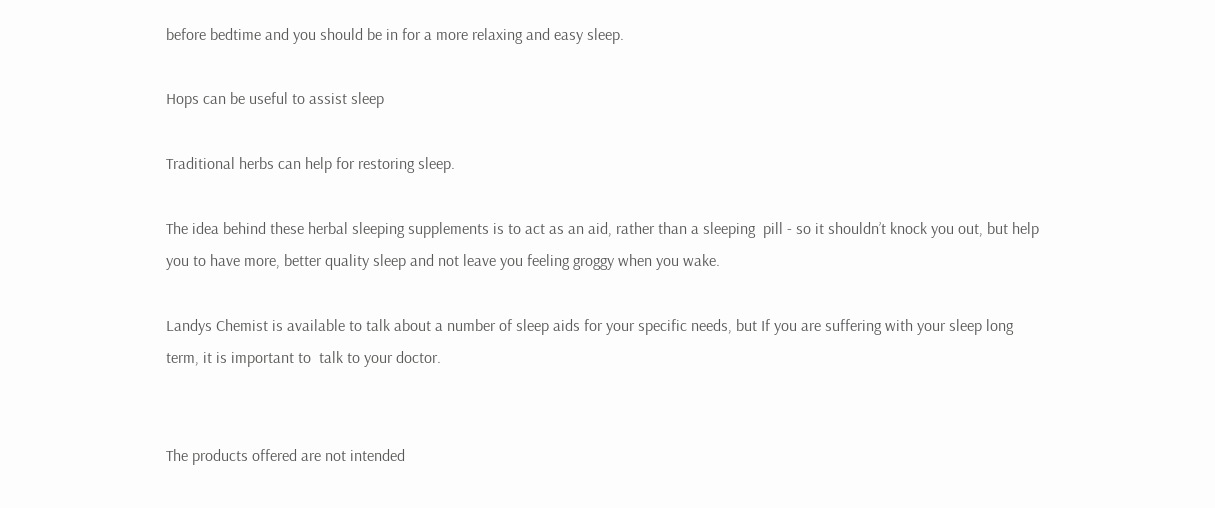before bedtime and you should be in for a more relaxing and easy sleep.

Hops can be useful to assist sleep

Traditional herbs can help for restoring sleep.

The idea behind these herbal sleeping supplements is to act as an aid, rather than a sleeping  pill - so it shouldn’t knock you out, but help you to have more, better quality sleep and not leave you feeling groggy when you wake.

Landys Chemist is available to talk about a number of sleep aids for your specific needs, but If you are suffering with your sleep long term, it is important to  talk to your doctor.


The products offered are not intended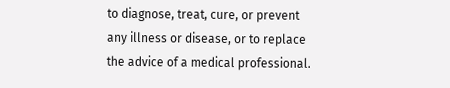to diagnose, treat, cure, or prevent any illness or disease, or to replace the advice of a medical professional.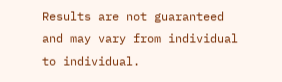Results are not guaranteed and may vary from individual to individual.